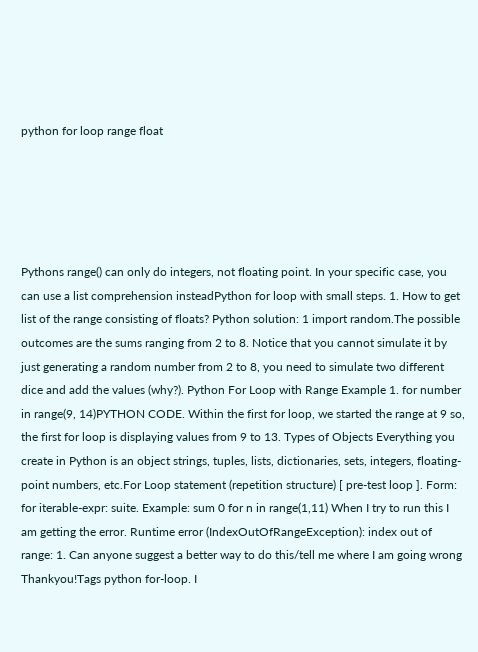python for loop range float





Pythons range() can only do integers, not floating point. In your specific case, you can use a list comprehension insteadPython for loop with small steps. 1. How to get list of the range consisting of floats? Python solution: 1 import random.The possible outcomes are the sums ranging from 2 to 8. Notice that you cannot simulate it by just generating a random number from 2 to 8, you need to simulate two different dice and add the values (why?). Python For Loop with Range Example 1. for number in range(9, 14)PYTHON CODE. Within the first for loop, we started the range at 9 so, the first for loop is displaying values from 9 to 13. Types of Objects Everything you create in Python is an object strings, tuples, lists, dictionaries, sets, integers, floating-point numbers, etc.For Loop statement (repetition structure) [ pre-test loop ]. Form: for iterable-expr: suite. Example: sum 0 for n in range(1,11) When I try to run this I am getting the error. Runtime error (IndexOutOfRangeException): index out of range: 1. Can anyone suggest a better way to do this/tell me where I am going wrong Thankyou!Tags python for-loop. I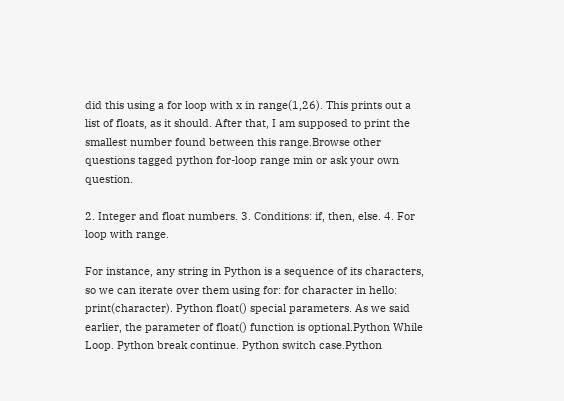did this using a for loop with x in range(1,26). This prints out a list of floats, as it should. After that, I am supposed to print the smallest number found between this range.Browse other questions tagged python for-loop range min or ask your own question.

2. Integer and float numbers. 3. Conditions: if, then, else. 4. For loop with range.

For instance, any string in Python is a sequence of its characters, so we can iterate over them using for: for character in hello: print(character). Python float() special parameters. As we said earlier, the parameter of float() function is optional.Python While Loop. Python break continue. Python switch case.Python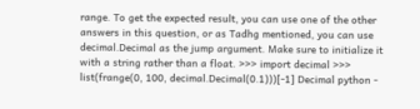range. To get the expected result, you can use one of the other answers in this question, or as Tadhg mentioned, you can use decimal.Decimal as the jump argument. Make sure to initialize it with a string rather than a float. >>> import decimal >>> list(frange(0, 100, decimal.Decimal(0.1)))[-1] Decimal python -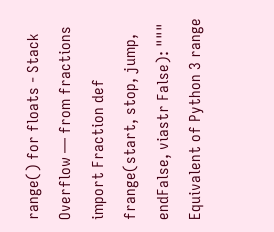range() for floats - Stack Overflow — from fractions import Fraction def frange(start, stop, jump, endFalse, viastr False): """ Equivalent of Python 3 range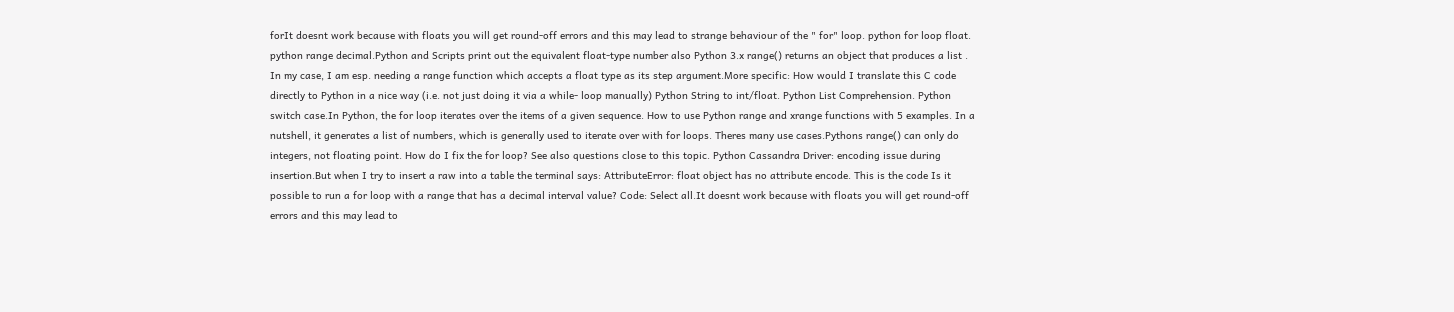forIt doesnt work because with floats you will get round-off errors and this may lead to strange behaviour of the " for" loop. python for loop float. python range decimal.Python and Scripts print out the equivalent float-type number also Python 3.x range() returns an object that produces a list . In my case, I am esp. needing a range function which accepts a float type as its step argument.More specific: How would I translate this C code directly to Python in a nice way (i.e. not just doing it via a while- loop manually) Python String to int/float. Python List Comprehension. Python switch case.In Python, the for loop iterates over the items of a given sequence. How to use Python range and xrange functions with 5 examples. In a nutshell, it generates a list of numbers, which is generally used to iterate over with for loops. Theres many use cases.Pythons range() can only do integers, not floating point. How do I fix the for loop? See also questions close to this topic. Python Cassandra Driver: encoding issue during insertion.But when I try to insert a raw into a table the terminal says: AttributeError: float object has no attribute encode. This is the code Is it possible to run a for loop with a range that has a decimal interval value? Code: Select all.It doesnt work because with floats you will get round-off errors and this may lead to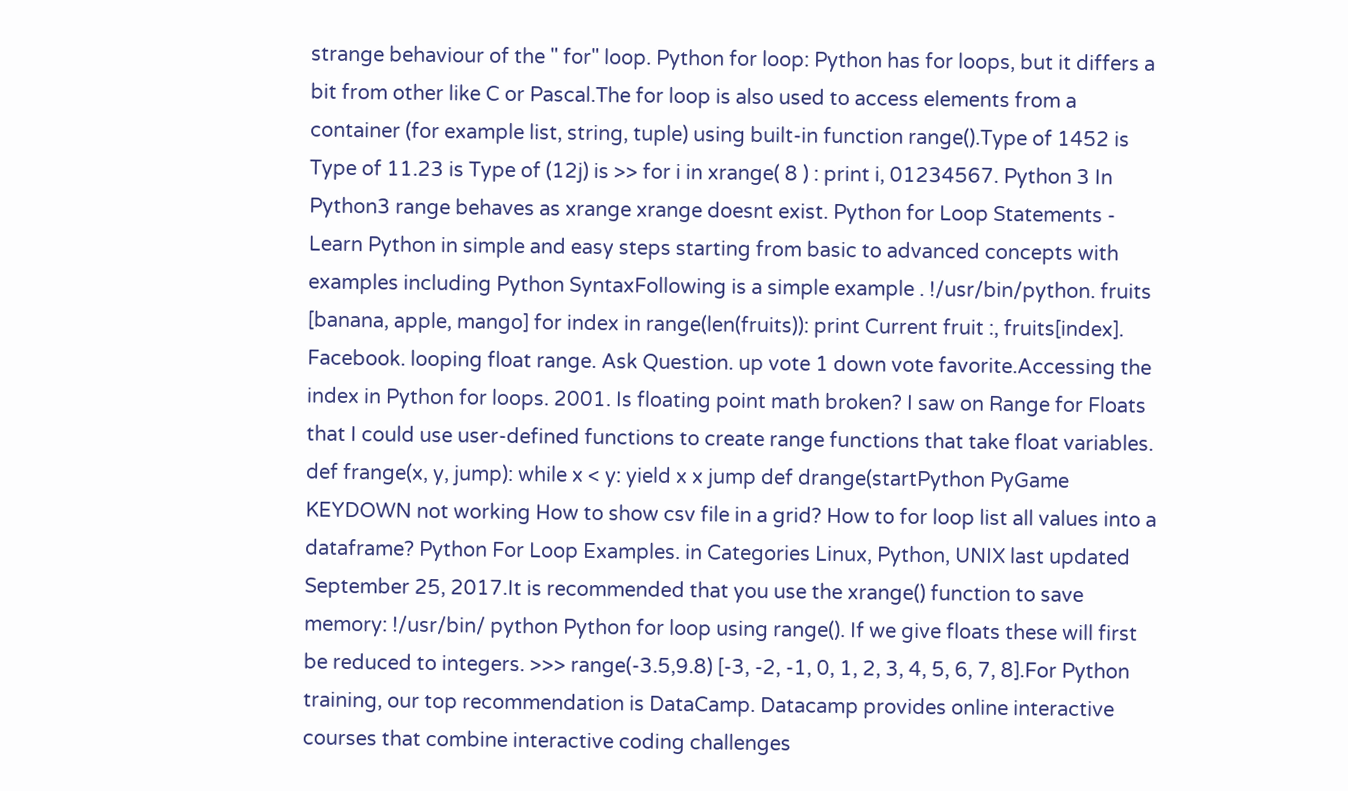strange behaviour of the " for" loop. Python for loop: Python has for loops, but it differs a bit from other like C or Pascal.The for loop is also used to access elements from a container (for example list, string, tuple) using built-in function range().Type of 1452 is Type of 11.23 is Type of (12j) is >> for i in xrange( 8 ) : print i, 01234567. Python 3 In Python3 range behaves as xrange xrange doesnt exist. Python for Loop Statements - Learn Python in simple and easy steps starting from basic to advanced concepts with examples including Python SyntaxFollowing is a simple example . !/usr/bin/python. fruits [banana, apple, mango] for index in range(len(fruits)): print Current fruit :, fruits[index]. Facebook. looping float range. Ask Question. up vote 1 down vote favorite.Accessing the index in Python for loops. 2001. Is floating point math broken? I saw on Range for Floats that I could use user-defined functions to create range functions that take float variables. def frange(x, y, jump): while x < y: yield x x jump def drange(startPython PyGame KEYDOWN not working How to show csv file in a grid? How to for loop list all values into a dataframe? Python For Loop Examples. in Categories Linux, Python, UNIX last updated September 25, 2017.It is recommended that you use the xrange() function to save memory: !/usr/bin/ python Python for loop using range(). If we give floats these will first be reduced to integers. >>> range(-3.5,9.8) [-3, -2, -1, 0, 1, 2, 3, 4, 5, 6, 7, 8].For Python training, our top recommendation is DataCamp. Datacamp provides online interactive courses that combine interactive coding challenges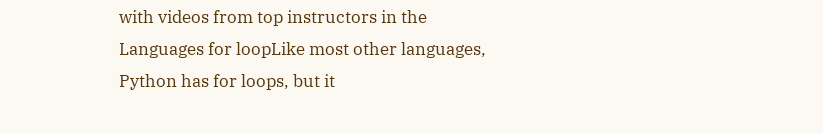with videos from top instructors in the Languages for loopLike most other languages, Python has for loops, but it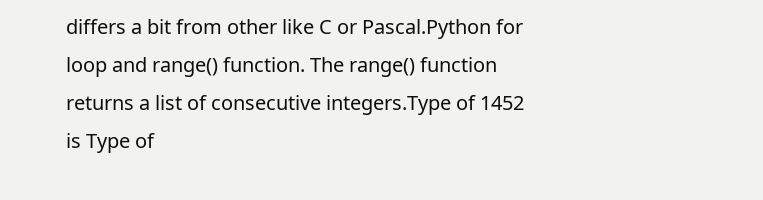differs a bit from other like C or Pascal.Python for loop and range() function. The range() function returns a list of consecutive integers.Type of 1452 is Type of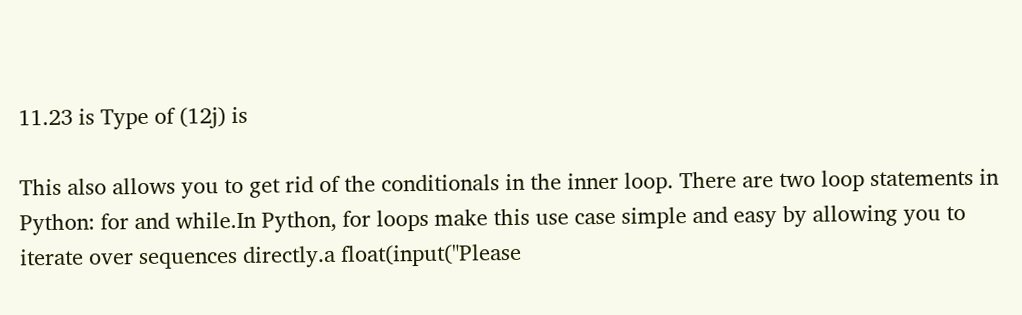11.23 is Type of (12j) is

This also allows you to get rid of the conditionals in the inner loop. There are two loop statements in Python: for and while.In Python, for loops make this use case simple and easy by allowing you to iterate over sequences directly.a float(input("Please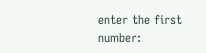enter the first number: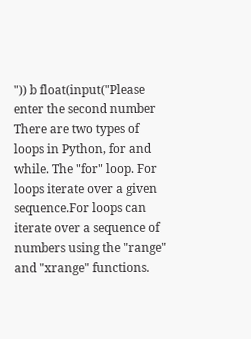")) b float(input("Please enter the second number There are two types of loops in Python, for and while. The "for" loop. For loops iterate over a given sequence.For loops can iterate over a sequence of numbers using the "range" and "xrange" functions.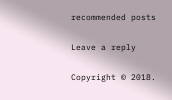recommended posts


Leave a reply


Copyright © 2018.